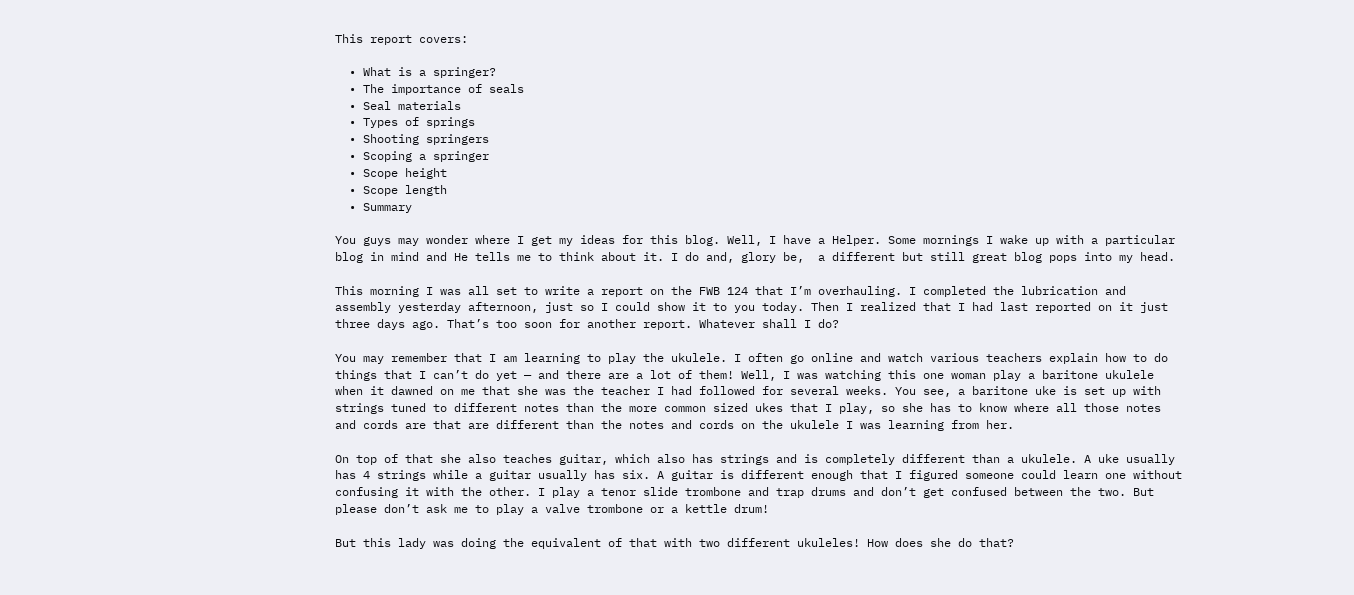This report covers:

  • What is a springer?
  • The importance of seals
  • Seal materials
  • Types of springs
  • Shooting springers
  • Scoping a springer
  • Scope height
  • Scope length
  • Summary

You guys may wonder where I get my ideas for this blog. Well, I have a Helper. Some mornings I wake up with a particular blog in mind and He tells me to think about it. I do and, glory be,  a different but still great blog pops into my head.

This morning I was all set to write a report on the FWB 124 that I’m overhauling. I completed the lubrication and assembly yesterday afternoon, just so I could show it to you today. Then I realized that I had last reported on it just three days ago. That’s too soon for another report. Whatever shall I do?

You may remember that I am learning to play the ukulele. I often go online and watch various teachers explain how to do things that I can’t do yet — and there are a lot of them! Well, I was watching this one woman play a baritone ukulele when it dawned on me that she was the teacher I had followed for several weeks. You see, a baritone uke is set up with strings tuned to different notes than the more common sized ukes that I play, so she has to know where all those notes and cords are that are different than the notes and cords on the ukulele I was learning from her.

On top of that she also teaches guitar, which also has strings and is completely different than a ukulele. A uke usually has 4 strings while a guitar usually has six. A guitar is different enough that I figured someone could learn one without confusing it with the other. I play a tenor slide trombone and trap drums and don’t get confused between the two. But please don’t ask me to play a valve trombone or a kettle drum!

But this lady was doing the equivalent of that with two different ukuleles! How does she do that?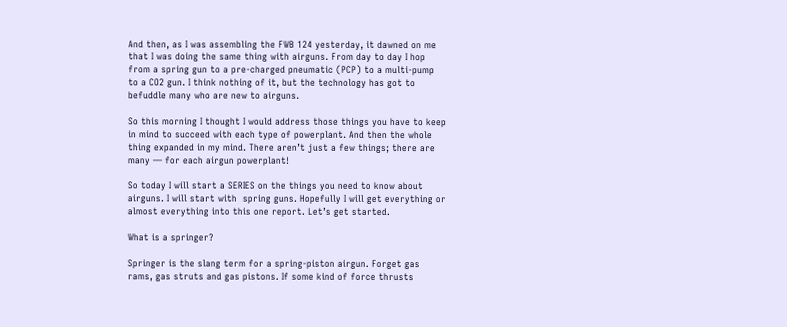And then, as I was assembling the FWB 124 yesterday, it dawned on me that I was doing the same thing with airguns. From day to day I hop from a spring gun to a pre-charged pneumatic (PCP) to a multi-pump to a CO2 gun. I think nothing of it, but the technology has got to befuddle many who are new to airguns.

So this morning I thought I would address those things you have to keep in mind to succeed with each type of powerplant. And then the whole thing expanded in my mind. There aren’t just a few things; there are many — for each airgun powerplant!

So today I will start a SERIES on the things you need to know about airguns. I will start with  spring guns. Hopefully I will get everything or almost everything into this one report. Let’s get started.

What is a springer?

Springer is the slang term for a spring-piston airgun. Forget gas rams, gas struts and gas pistons. If some kind of force thrusts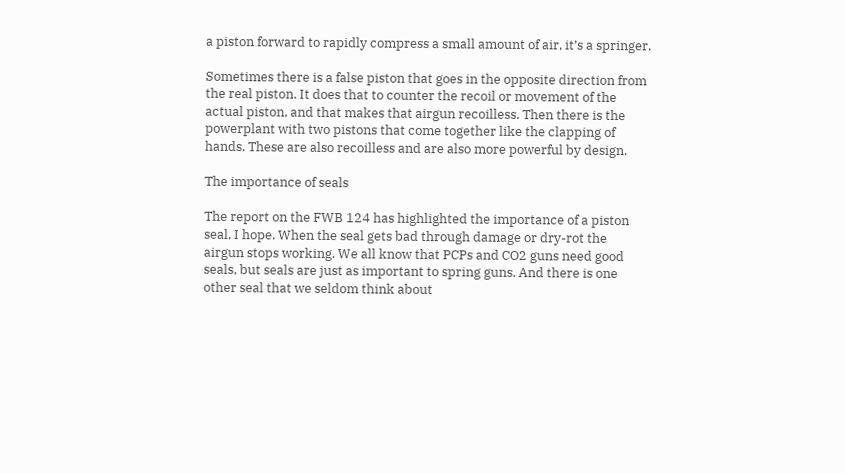a piston forward to rapidly compress a small amount of air, it’s a springer.

Sometimes there is a false piston that goes in the opposite direction from the real piston. It does that to counter the recoil or movement of the actual piston, and that makes that airgun recoilless. Then there is the powerplant with two pistons that come together like the clapping of hands. These are also recoilless and are also more powerful by design.

The importance of seals

The report on the FWB 124 has highlighted the importance of a piston seal, I hope. When the seal gets bad through damage or dry-rot the airgun stops working. We all know that PCPs and CO2 guns need good seals, but seals are just as important to spring guns. And there is one other seal that we seldom think about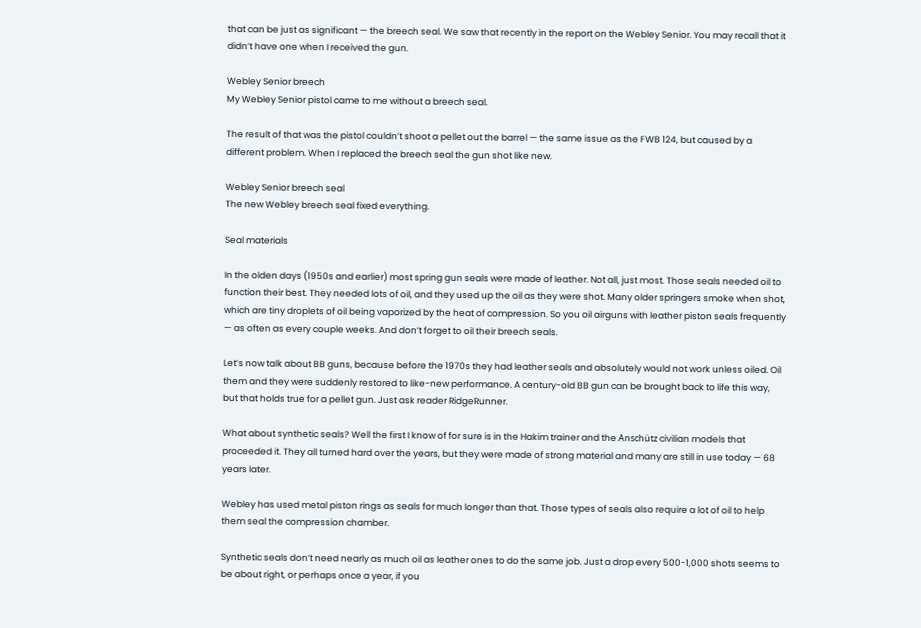that can be just as significant — the breech seal. We saw that recently in the report on the Webley Senior. You may recall that it didn’t have one when I received the gun.

Webley Senior breech
My Webley Senior pistol came to me without a breech seal.

The result of that was the pistol couldn’t shoot a pellet out the barrel — the same issue as the FWB 124, but caused by a different problem. When I replaced the breech seal the gun shot like new.

Webley Senior breech seal
The new Webley breech seal fixed everything.

Seal materials

In the olden days (1950s and earlier) most spring gun seals were made of leather. Not all, just most. Those seals needed oil to function their best. They needed lots of oil, and they used up the oil as they were shot. Many older springers smoke when shot, which are tiny droplets of oil being vaporized by the heat of compression. So you oil airguns with leather piston seals frequently — as often as every couple weeks. And don’t forget to oil their breech seals.

Let’s now talk about BB guns, because before the 1970s they had leather seals and absolutely would not work unless oiled. Oil them and they were suddenly restored to like-new performance. A century-old BB gun can be brought back to life this way, but that holds true for a pellet gun. Just ask reader RidgeRunner.

What about synthetic seals? Well the first I know of for sure is in the Hakim trainer and the Anschütz civilian models that proceeded it. They all turned hard over the years, but they were made of strong material and many are still in use today — 68 years later.

Webley has used metal piston rings as seals for much longer than that. Those types of seals also require a lot of oil to help them seal the compression chamber.

Synthetic seals don’t need nearly as much oil as leather ones to do the same job. Just a drop every 500-1,000 shots seems to be about right, or perhaps once a year, if you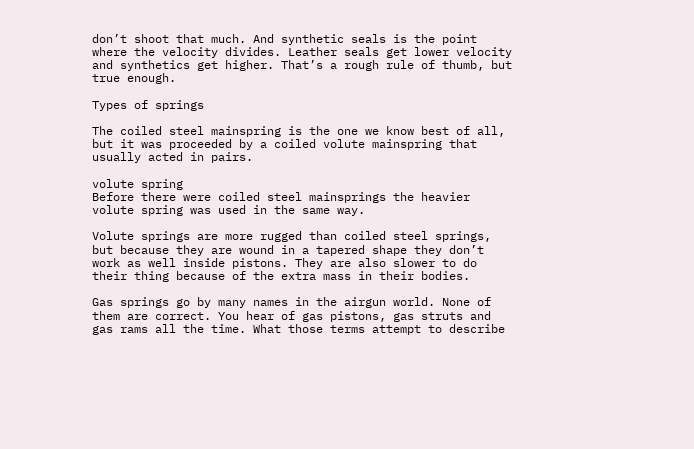don’t shoot that much. And synthetic seals is the point where the velocity divides. Leather seals get lower velocity and synthetics get higher. That’s a rough rule of thumb, but true enough.

Types of springs

The coiled steel mainspring is the one we know best of all, but it was proceeded by a coiled volute mainspring that usually acted in pairs.

volute spring
Before there were coiled steel mainsprings the heavier volute spring was used in the same way.

Volute springs are more rugged than coiled steel springs, but because they are wound in a tapered shape they don’t work as well inside pistons. They are also slower to do their thing because of the extra mass in their bodies.

Gas springs go by many names in the airgun world. None of them are correct. You hear of gas pistons, gas struts and gas rams all the time. What those terms attempt to describe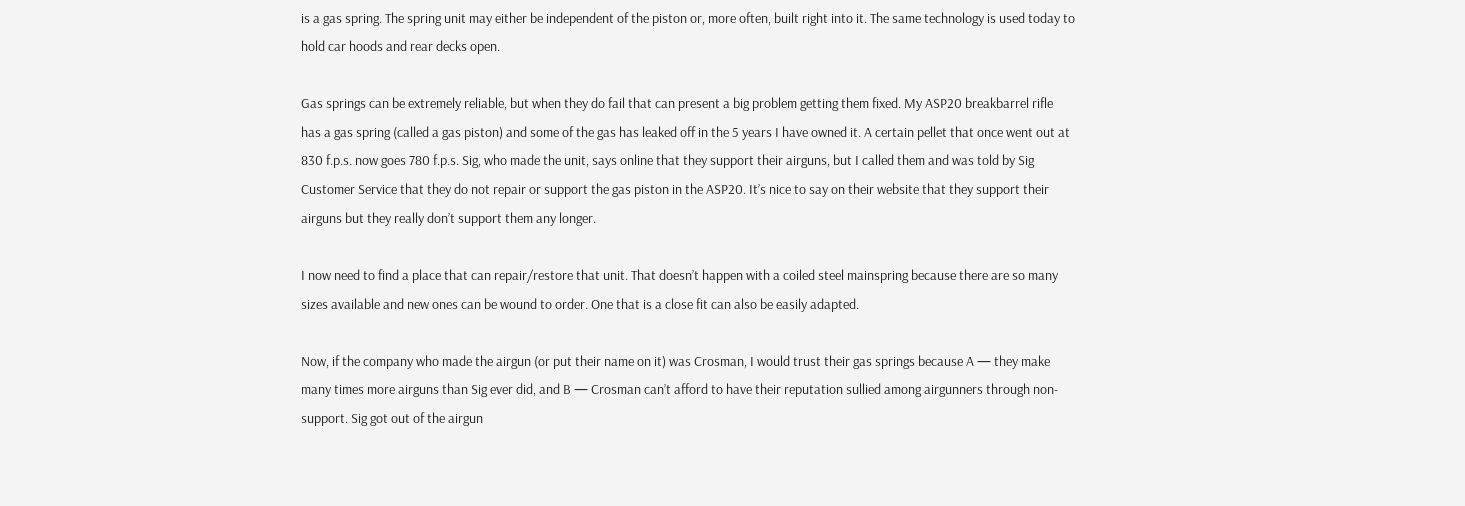is a gas spring. The spring unit may either be independent of the piston or, more often, built right into it. The same technology is used today to hold car hoods and rear decks open.

Gas springs can be extremely reliable, but when they do fail that can present a big problem getting them fixed. My ASP20 breakbarrel rifle has a gas spring (called a gas piston) and some of the gas has leaked off in the 5 years I have owned it. A certain pellet that once went out at 830 f.p.s. now goes 780 f.p.s. Sig, who made the unit, says online that they support their airguns, but I called them and was told by Sig Customer Service that they do not repair or support the gas piston in the ASP20. It’s nice to say on their website that they support their airguns but they really don’t support them any longer.

I now need to find a place that can repair/restore that unit. That doesn’t happen with a coiled steel mainspring because there are so many sizes available and new ones can be wound to order. One that is a close fit can also be easily adapted.

Now, if the company who made the airgun (or put their name on it) was Crosman, I would trust their gas springs because A — they make many times more airguns than Sig ever did, and B — Crosman can’t afford to have their reputation sullied among airgunners through non-support. Sig got out of the airgun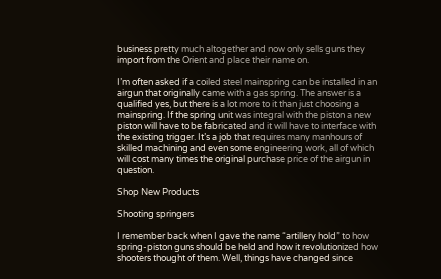business pretty much altogether and now only sells guns they import from the Orient and place their name on.

I’m often asked if a coiled steel mainspring can be installed in an airgun that originally came with a gas spring. The answer is a qualified yes, but there is a lot more to it than just choosing a mainspring. If the spring unit was integral with the piston a new piston will have to be fabricated and it will have to interface with the existing trigger. It’s a job that requires many manhours of skilled machining and even some engineering work, all of which will cost many times the original purchase price of the airgun in question.

Shop New Products

Shooting springers

I remember back when I gave the name “artillery hold” to how spring-piston guns should be held and how it revolutionized how shooters thought of them. Well, things have changed since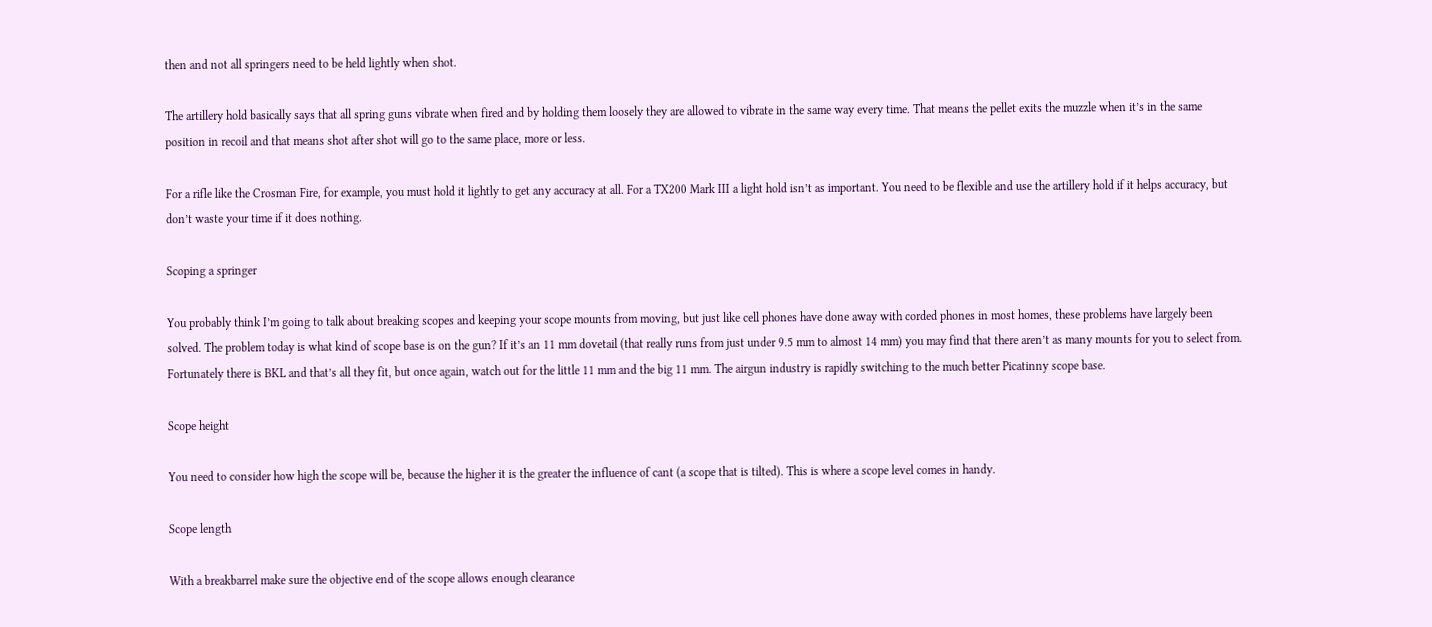then and not all springers need to be held lightly when shot.

The artillery hold basically says that all spring guns vibrate when fired and by holding them loosely they are allowed to vibrate in the same way every time. That means the pellet exits the muzzle when it’s in the same position in recoil and that means shot after shot will go to the same place, more or less.

For a rifle like the Crosman Fire, for example, you must hold it lightly to get any accuracy at all. For a TX200 Mark III a light hold isn’t as important. You need to be flexible and use the artillery hold if it helps accuracy, but don’t waste your time if it does nothing.

Scoping a springer

You probably think I’m going to talk about breaking scopes and keeping your scope mounts from moving, but just like cell phones have done away with corded phones in most homes, these problems have largely been solved. The problem today is what kind of scope base is on the gun? If it’s an 11 mm dovetail (that really runs from just under 9.5 mm to almost 14 mm) you may find that there aren’t as many mounts for you to select from. Fortunately there is BKL and that’s all they fit, but once again, watch out for the little 11 mm and the big 11 mm. The airgun industry is rapidly switching to the much better Picatinny scope base.

Scope height

You need to consider how high the scope will be, because the higher it is the greater the influence of cant (a scope that is tilted). This is where a scope level comes in handy.

Scope length

With a breakbarrel make sure the objective end of the scope allows enough clearance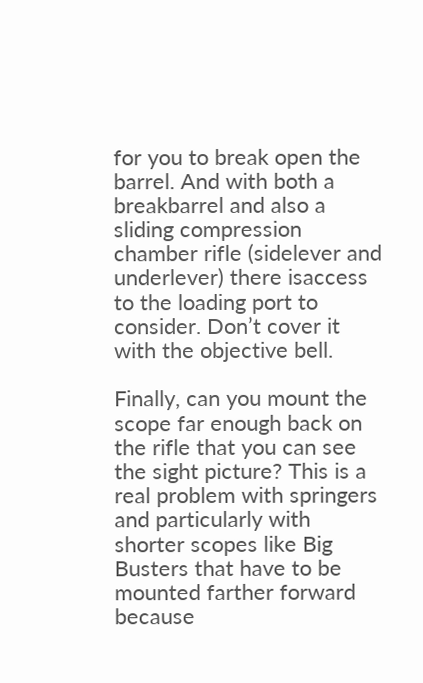for you to break open the barrel. And with both a breakbarrel and also a sliding compression chamber rifle (sidelever and underlever) there isaccess to the loading port to consider. Don’t cover it with the objective bell.

Finally, can you mount the scope far enough back on the rifle that you can see the sight picture? This is a real problem with springers and particularly with shorter scopes like Big Busters that have to be mounted farther forward because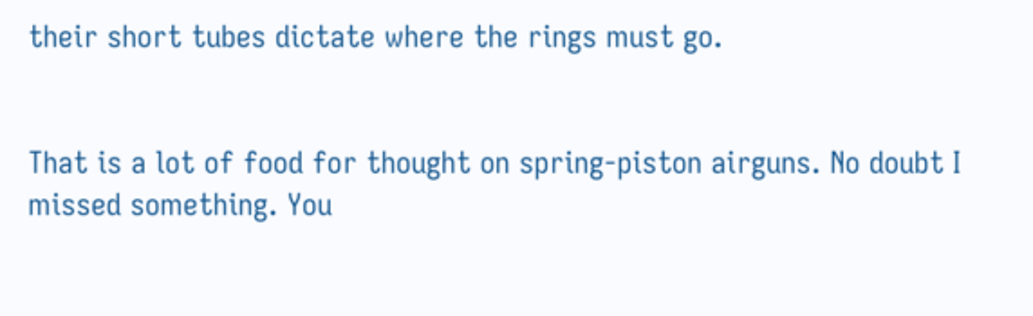their short tubes dictate where the rings must go.


That is a lot of food for thought on spring-piston airguns. No doubt I missed something. You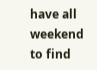have all weekend to find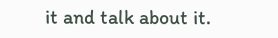it and talk about it.